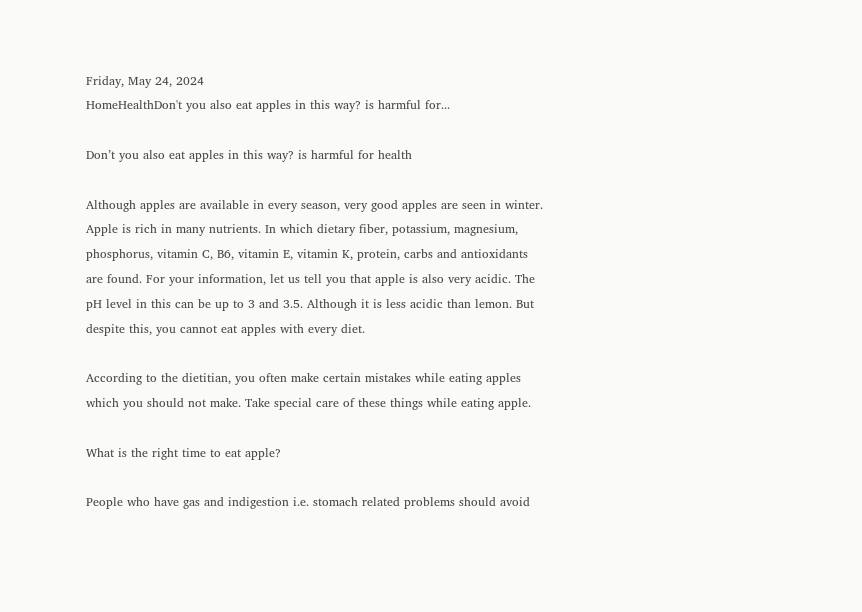Friday, May 24, 2024
HomeHealthDon't you also eat apples in this way? is harmful for...

Don’t you also eat apples in this way? is harmful for health

Although apples are available in every season, very good apples are seen in winter. Apple is rich in many nutrients. In which dietary fiber, potassium, magnesium, phosphorus, vitamin C, B6, vitamin E, vitamin K, protein, carbs and antioxidants are found. For your information, let us tell you that apple is also very acidic. The pH level in this can be up to 3 and 3.5. Although it is less acidic than lemon. But despite this, you cannot eat apples with every diet.

According to the dietitian, you often make certain mistakes while eating apples which you should not make. Take special care of these things while eating apple.

What is the right time to eat apple?

People who have gas and indigestion i.e. stomach related problems should avoid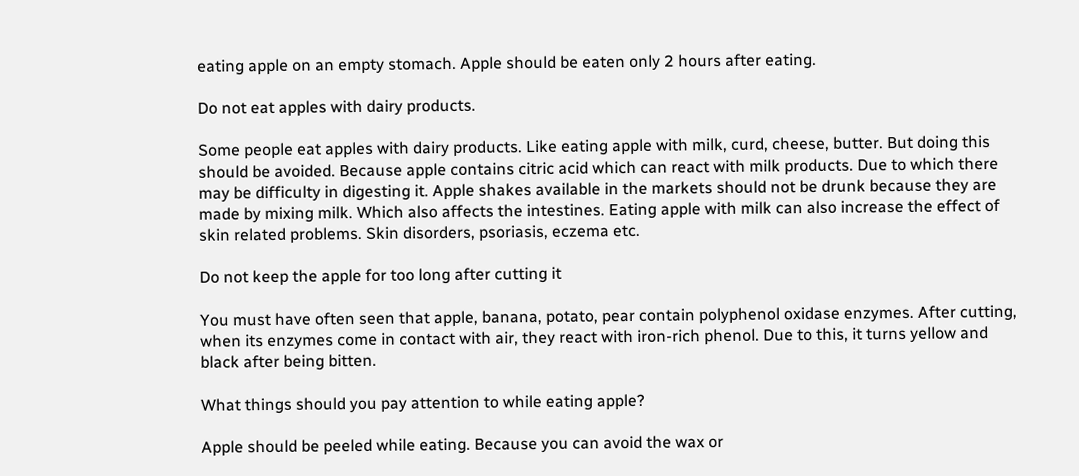eating apple on an empty stomach. Apple should be eaten only 2 hours after eating.

Do not eat apples with dairy products.

Some people eat apples with dairy products. Like eating apple with milk, curd, cheese, butter. But doing this should be avoided. Because apple contains citric acid which can react with milk products. Due to which there may be difficulty in digesting it. Apple shakes available in the markets should not be drunk because they are made by mixing milk. Which also affects the intestines. Eating apple with milk can also increase the effect of skin related problems. Skin disorders, psoriasis, eczema etc.

Do not keep the apple for too long after cutting it

You must have often seen that apple, banana, potato, pear contain polyphenol oxidase enzymes. After cutting, when its enzymes come in contact with air, they react with iron-rich phenol. Due to this, it turns yellow and black after being bitten.

What things should you pay attention to while eating apple?

Apple should be peeled while eating. Because you can avoid the wax or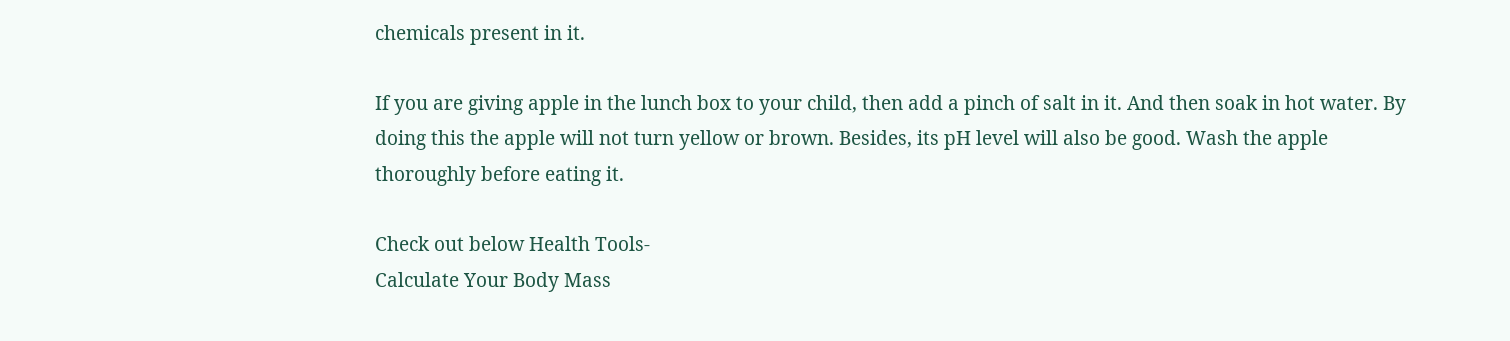chemicals present in it.

If you are giving apple in the lunch box to your child, then add a pinch of salt in it. And then soak in hot water. By doing this the apple will not turn yellow or brown. Besides, its pH level will also be good. Wash the apple thoroughly before eating it.

Check out below Health Tools-
Calculate Your Body Mass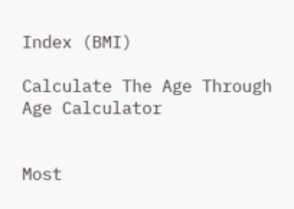Index (BMI)

Calculate The Age Through Age Calculator


Most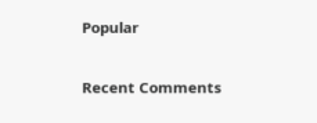Popular

Recent Comments